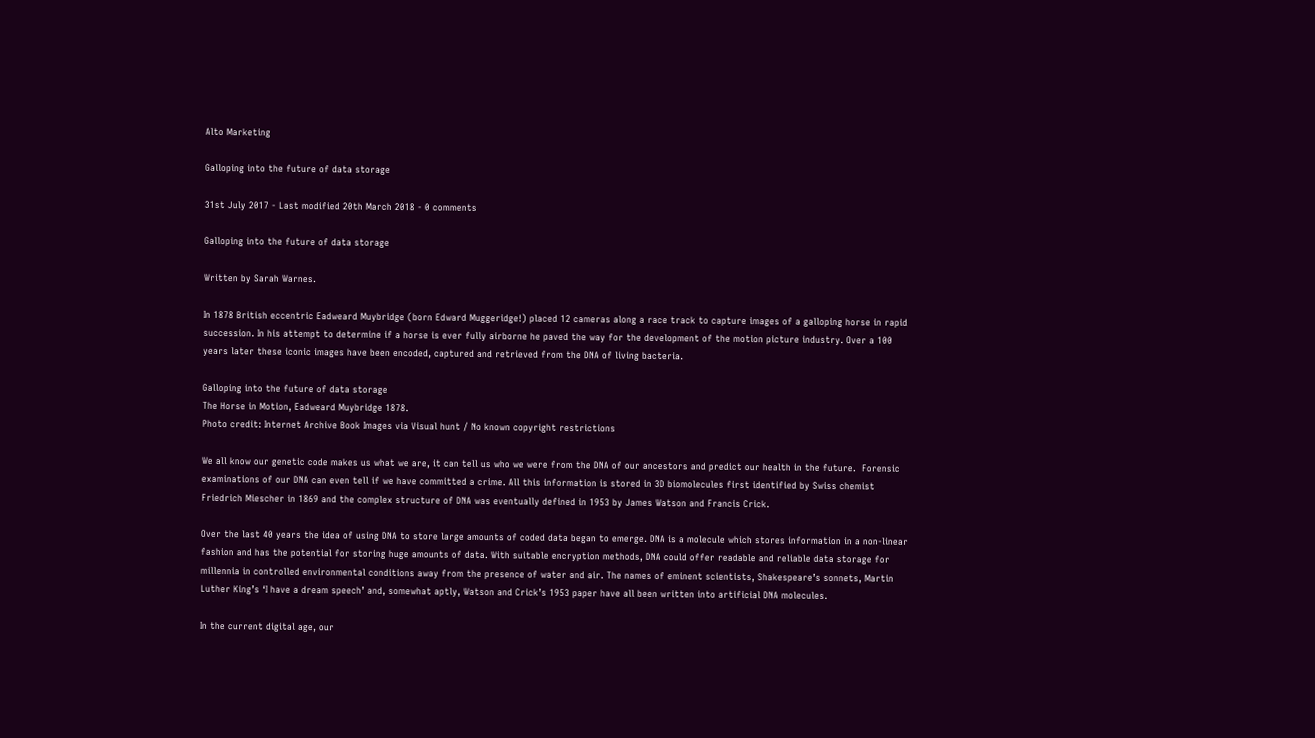Alto Marketing

Galloping into the future of data storage

31st July 2017 - Last modified 20th March 2018 - 0 comments

Galloping into the future of data storage

Written by Sarah Warnes.

In 1878 British eccentric Eadweard Muybridge (born Edward Muggeridge!) placed 12 cameras along a race track to capture images of a galloping horse in rapid succession. In his attempt to determine if a horse is ever fully airborne he paved the way for the development of the motion picture industry. Over a 100 years later these iconic images have been encoded, captured and retrieved from the DNA of living bacteria.

Galloping into the future of data storage
The Horse in Motion, Eadweard Muybridge 1878.
Photo credit: Internet Archive Book Images via Visual hunt / No known copyright restrictions

We all know our genetic code makes us what we are, it can tell us who we were from the DNA of our ancestors and predict our health in the future.  Forensic examinations of our DNA can even tell if we have committed a crime. All this information is stored in 3D biomolecules first identified by Swiss chemist Friedrich Miescher in 1869 and the complex structure of DNA was eventually defined in 1953 by James Watson and Francis Crick.

Over the last 40 years the idea of using DNA to store large amounts of coded data began to emerge. DNA is a molecule which stores information in a non-linear fashion and has the potential for storing huge amounts of data. With suitable encryption methods, DNA could offer readable and reliable data storage for millennia in controlled environmental conditions away from the presence of water and air. The names of eminent scientists, Shakespeare’s sonnets, Martin Luther King’s ‘I have a dream speech’ and, somewhat aptly, Watson and Crick’s 1953 paper have all been written into artificial DNA molecules.

In the current digital age, our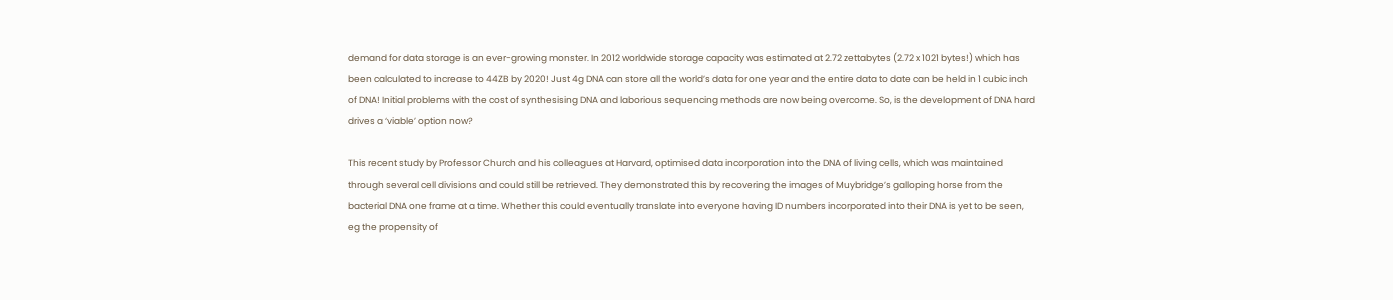demand for data storage is an ever-growing monster. In 2012 worldwide storage capacity was estimated at 2.72 zettabytes (2.72 x 1021 bytes!) which has been calculated to increase to 44ZB by 2020! Just 4g DNA can store all the world’s data for one year and the entire data to date can be held in 1 cubic inch of DNA! Initial problems with the cost of synthesising DNA and laborious sequencing methods are now being overcome. So, is the development of DNA hard drives a ‘viable’ option now?

This recent study by Professor Church and his colleagues at Harvard, optimised data incorporation into the DNA of living cells, which was maintained through several cell divisions and could still be retrieved. They demonstrated this by recovering the images of Muybridge’s galloping horse from the bacterial DNA one frame at a time. Whether this could eventually translate into everyone having ID numbers incorporated into their DNA is yet to be seen, eg the propensity of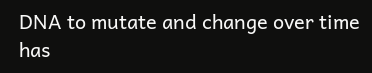DNA to mutate and change over time has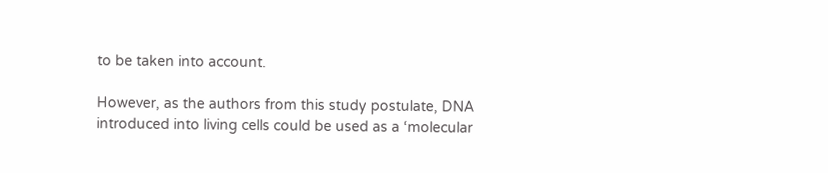to be taken into account.

However, as the authors from this study postulate, DNA introduced into living cells could be used as a ‘molecular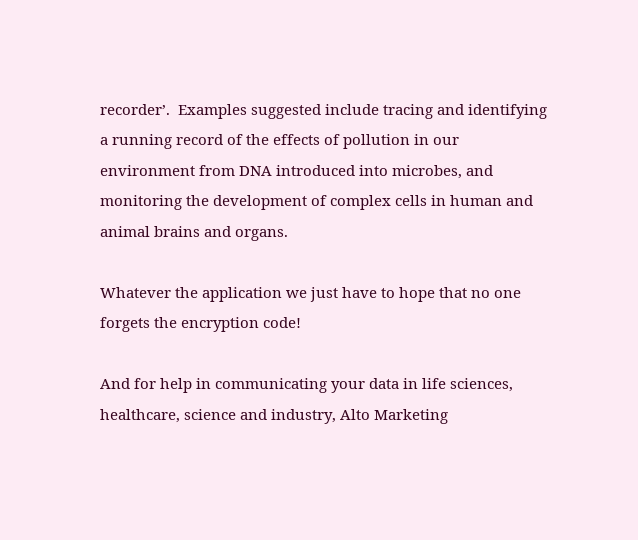recorder’.  Examples suggested include tracing and identifying a running record of the effects of pollution in our environment from DNA introduced into microbes, and monitoring the development of complex cells in human and animal brains and organs.

Whatever the application we just have to hope that no one forgets the encryption code!

And for help in communicating your data in life sciences, healthcare, science and industry, Alto Marketing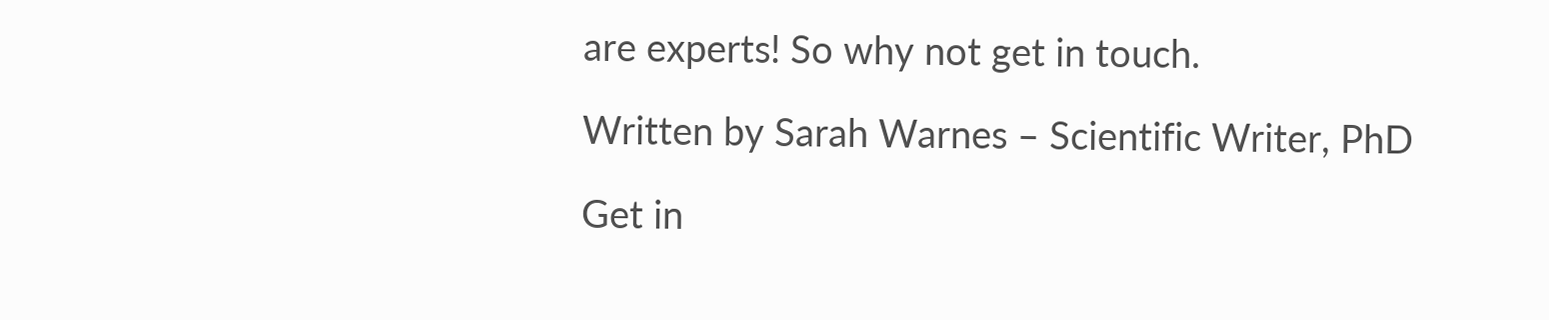are experts! So why not get in touch.

Written by Sarah Warnes – Scientific Writer, PhD

Get in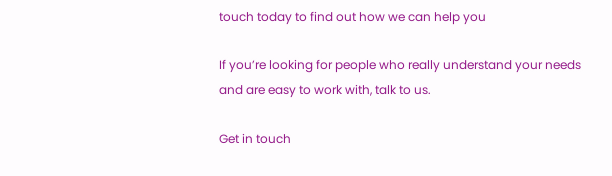touch today to find out how we can help you

If you’re looking for people who really understand your needs and are easy to work with, talk to us.

Get in touch